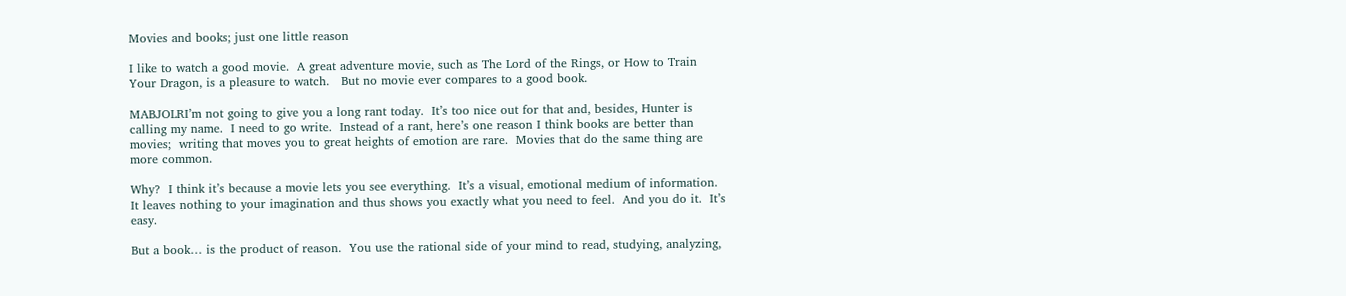Movies and books; just one little reason

I like to watch a good movie.  A great adventure movie, such as The Lord of the Rings, or How to Train Your Dragon, is a pleasure to watch.   But no movie ever compares to a good book.

MABJOLRI’m not going to give you a long rant today.  It’s too nice out for that and, besides, Hunter is calling my name.  I need to go write.  Instead of a rant, here’s one reason I think books are better than movies;  writing that moves you to great heights of emotion are rare.  Movies that do the same thing are more common.

Why?  I think it’s because a movie lets you see everything.  It’s a visual, emotional medium of information.  It leaves nothing to your imagination and thus shows you exactly what you need to feel.  And you do it.  It’s easy.

But a book… is the product of reason.  You use the rational side of your mind to read, studying, analyzing,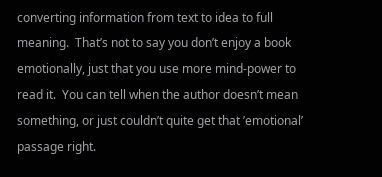converting information from text to idea to full meaning.  That’s not to say you don’t enjoy a book emotionally, just that you use more mind-power to read it.  You can tell when the author doesn’t mean something, or just couldn’t quite get that ’emotional’ passage right.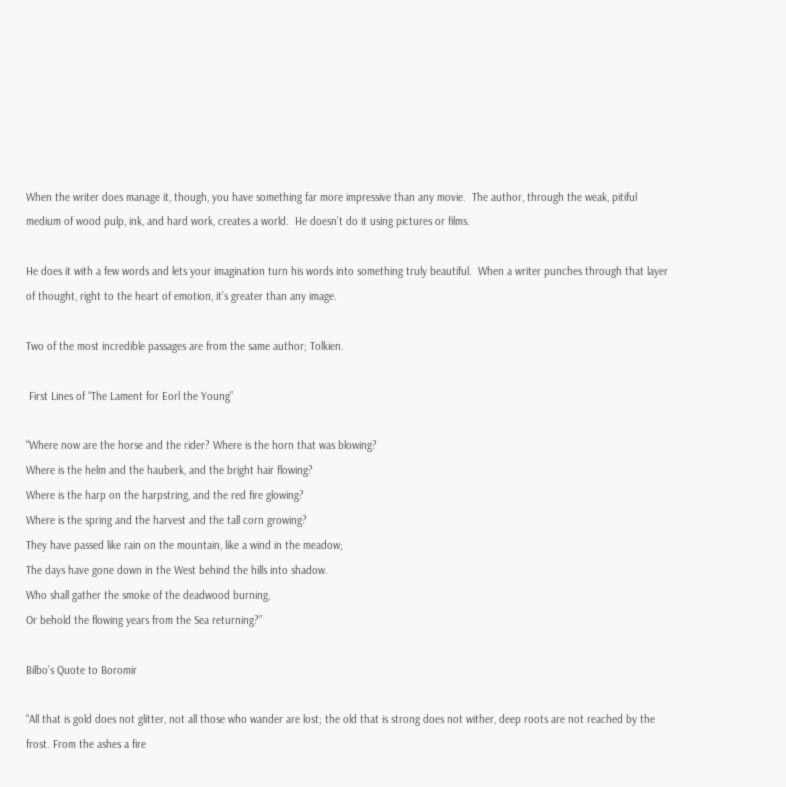When the writer does manage it, though, you have something far more impressive than any movie.  The author, through the weak, pitiful medium of wood pulp, ink, and hard work, creates a world.  He doesn’t do it using pictures or films.

He does it with a few words and lets your imagination turn his words into something truly beautiful.  When a writer punches through that layer of thought, right to the heart of emotion, it’s greater than any image.

Two of the most incredible passages are from the same author; Tolkien.

 First Lines of “The Lament for Eorl the Young”

“Where now are the horse and the rider? Where is the horn that was blowing?
Where is the helm and the hauberk, and the bright hair flowing?
Where is the harp on the harpstring, and the red fire glowing?
Where is the spring and the harvest and the tall corn growing?
They have passed like rain on the mountain, like a wind in the meadow;
The days have gone down in the West behind the hills into shadow.
Who shall gather the smoke of the deadwood burning,
Or behold the flowing years from the Sea returning?”

Bilbo’s Quote to Boromir

“All that is gold does not glitter, not all those who wander are lost; the old that is strong does not wither, deep roots are not reached by the frost. From the ashes a fire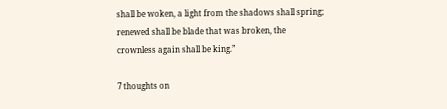shall be woken, a light from the shadows shall spring; renewed shall be blade that was broken, the crownless again shall be king.”

7 thoughts on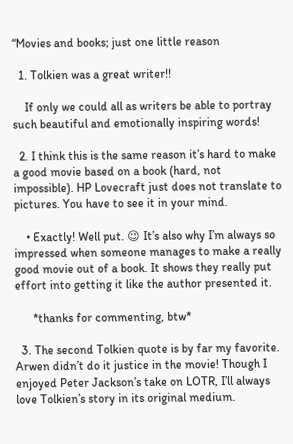“Movies and books; just one little reason

  1. Tolkien was a great writer!!

    If only we could all as writers be able to portray such beautiful and emotionally inspiring words!

  2. I think this is the same reason it’s hard to make a good movie based on a book (hard, not impossible). HP Lovecraft just does not translate to pictures. You have to see it in your mind.

    • Exactly! Well put. 😉 It’s also why I’m always so impressed when someone manages to make a really good movie out of a book. It shows they really put effort into getting it like the author presented it.

      *thanks for commenting, btw*

  3. The second Tolkien quote is by far my favorite. Arwen didn’t do it justice in the movie! Though I enjoyed Peter Jackson’s take on LOTR, I’ll always love Tolkien’s story in its original medium.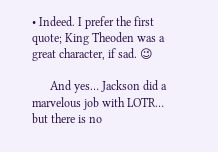• Indeed. I prefer the first quote; King Theoden was a great character, if sad. 😉

      And yes… Jackson did a marvelous job with LOTR… but there is no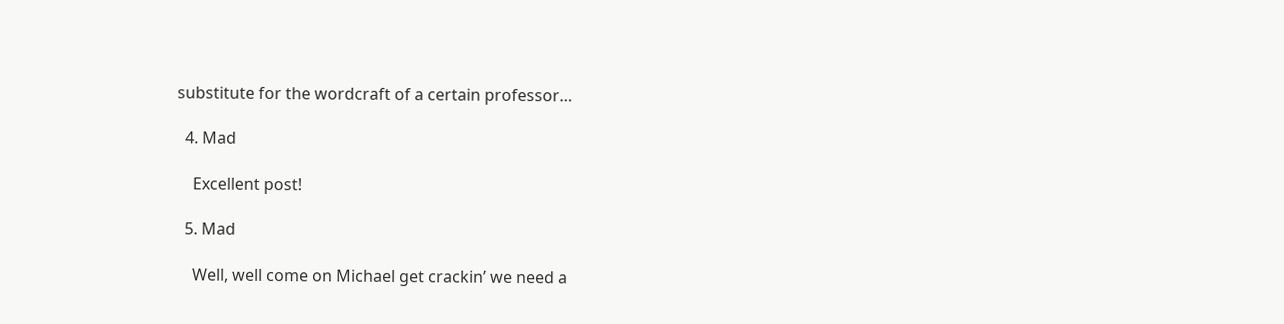substitute for the wordcraft of a certain professor…

  4. Mad

    Excellent post!

  5. Mad

    Well, well come on Michael get crackin’ we need a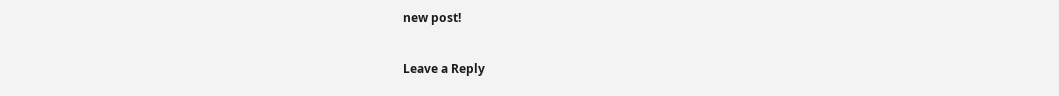new post!

Leave a Reply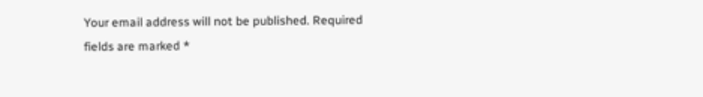Your email address will not be published. Required fields are marked *